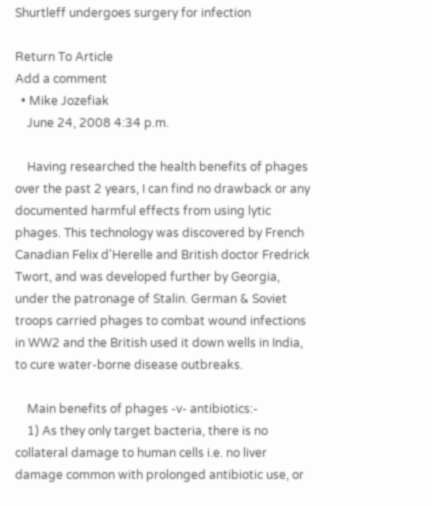Shurtleff undergoes surgery for infection

Return To Article
Add a comment
  • Mike Jozefiak
    June 24, 2008 4:34 p.m.

    Having researched the health benefits of phages over the past 2 years, I can find no drawback or any documented harmful effects from using lytic phages. This technology was discovered by French Canadian Felix d'Herelle and British doctor Fredrick Twort, and was developed further by Georgia, under the patronage of Stalin. German & Soviet troops carried phages to combat wound infections in WW2 and the British used it down wells in India, to cure water-borne disease outbreaks.

    Main benefits of phages -v- antibiotics:-
    1) As they only target bacteria, there is no collateral damage to human cells i.e. no liver damage common with prolonged antibiotic use, or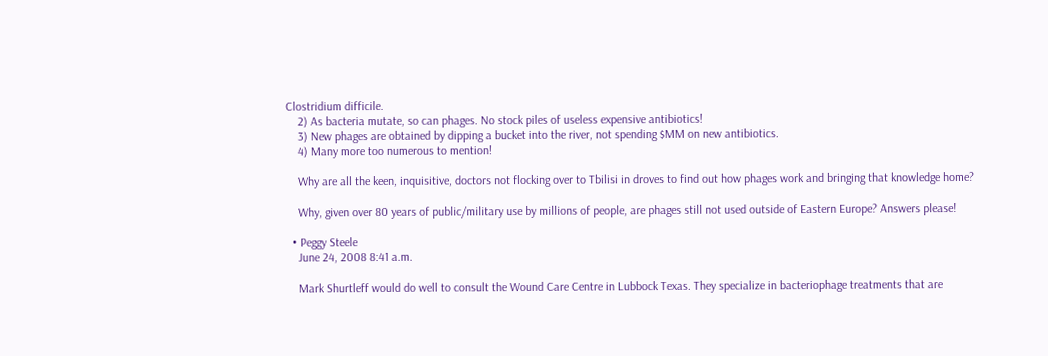Clostridium difficile.
    2) As bacteria mutate, so can phages. No stock piles of useless expensive antibiotics!
    3) New phages are obtained by dipping a bucket into the river, not spending $MM on new antibiotics.
    4) Many more too numerous to mention!

    Why are all the keen, inquisitive, doctors not flocking over to Tbilisi in droves to find out how phages work and bringing that knowledge home?

    Why, given over 80 years of public/military use by millions of people, are phages still not used outside of Eastern Europe? Answers please!

  • Peggy Steele
    June 24, 2008 8:41 a.m.

    Mark Shurtleff would do well to consult the Wound Care Centre in Lubbock Texas. They specialize in bacteriophage treatments that are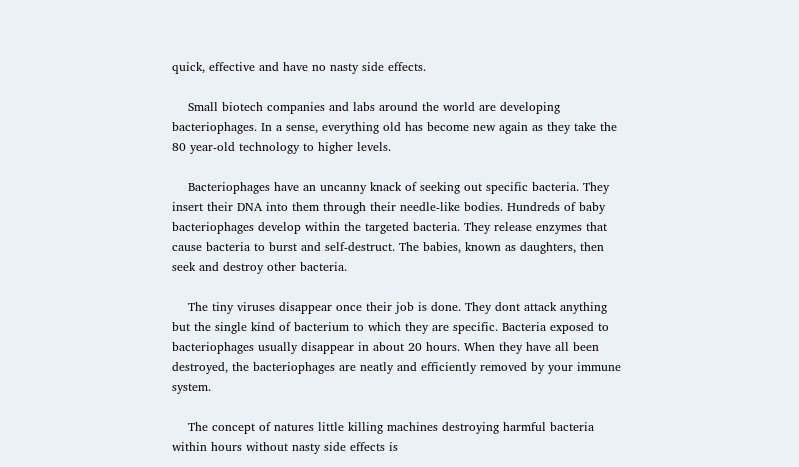quick, effective and have no nasty side effects.

    Small biotech companies and labs around the world are developing bacteriophages. In a sense, everything old has become new again as they take the 80 year-old technology to higher levels.

    Bacteriophages have an uncanny knack of seeking out specific bacteria. They insert their DNA into them through their needle-like bodies. Hundreds of baby bacteriophages develop within the targeted bacteria. They release enzymes that cause bacteria to burst and self-destruct. The babies, known as daughters, then seek and destroy other bacteria.

    The tiny viruses disappear once their job is done. They dont attack anything but the single kind of bacterium to which they are specific. Bacteria exposed to bacteriophages usually disappear in about 20 hours. When they have all been destroyed, the bacteriophages are neatly and efficiently removed by your immune system.

    The concept of natures little killing machines destroying harmful bacteria within hours without nasty side effects is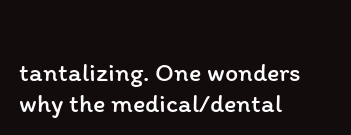tantalizing. One wonders why the medical/dental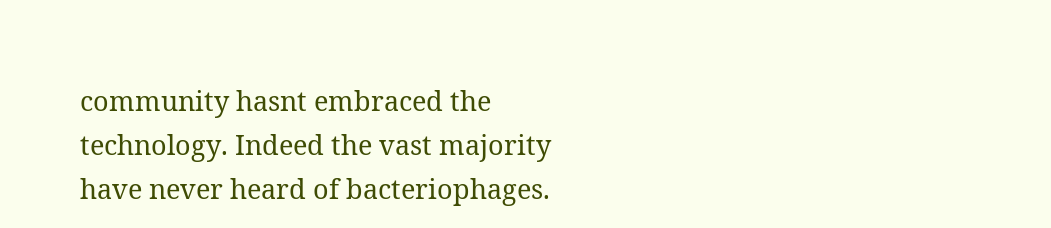community hasnt embraced the technology. Indeed the vast majority have never heard of bacteriophages.